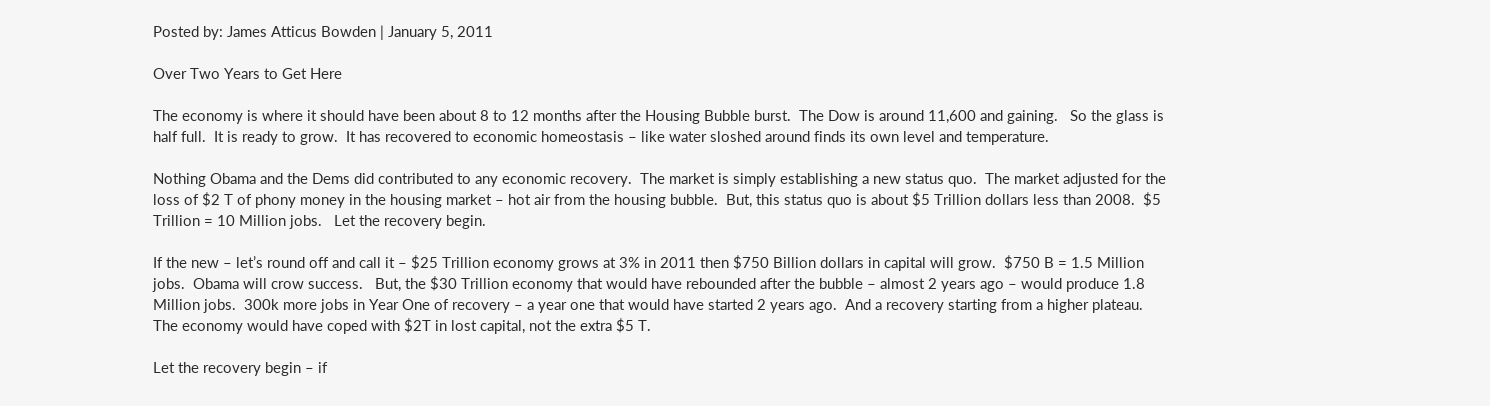Posted by: James Atticus Bowden | January 5, 2011

Over Two Years to Get Here

The economy is where it should have been about 8 to 12 months after the Housing Bubble burst.  The Dow is around 11,600 and gaining.   So the glass is half full.  It is ready to grow.  It has recovered to economic homeostasis – like water sloshed around finds its own level and temperature.

Nothing Obama and the Dems did contributed to any economic recovery.  The market is simply establishing a new status quo.  The market adjusted for the loss of $2 T of phony money in the housing market – hot air from the housing bubble.  But, this status quo is about $5 Trillion dollars less than 2008.  $5 Trillion = 10 Million jobs.   Let the recovery begin.

If the new – let’s round off and call it – $25 Trillion economy grows at 3% in 2011 then $750 Billion dollars in capital will grow.  $750 B = 1.5 Million jobs.  Obama will crow success.   But, the $30 Trillion economy that would have rebounded after the bubble – almost 2 years ago – would produce 1.8 Million jobs.  300k more jobs in Year One of recovery – a year one that would have started 2 years ago.  And a recovery starting from a higher plateau.   The economy would have coped with $2T in lost capital, not the extra $5 T.

Let the recovery begin – if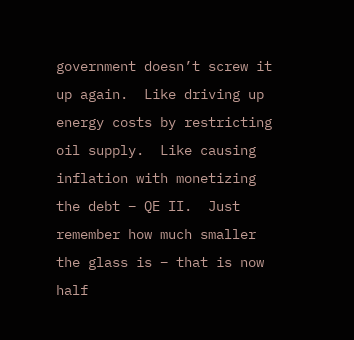government doesn’t screw it up again.  Like driving up energy costs by restricting oil supply.  Like causing inflation with monetizing the debt – QE II.  Just remember how much smaller the glass is – that is now half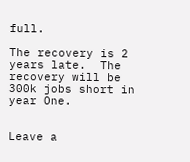full.

The recovery is 2 years late.  The recovery will be 300k jobs short in year One.


Leave a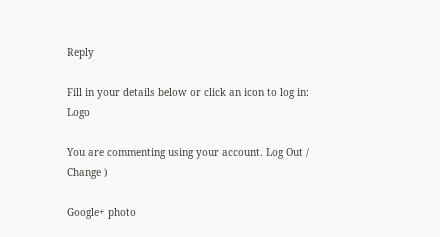Reply

Fill in your details below or click an icon to log in: Logo

You are commenting using your account. Log Out /  Change )

Google+ photo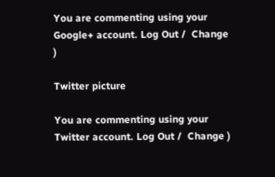You are commenting using your Google+ account. Log Out /  Change )

Twitter picture

You are commenting using your Twitter account. Log Out /  Change )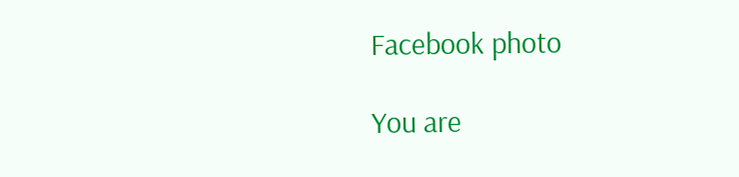Facebook photo

You are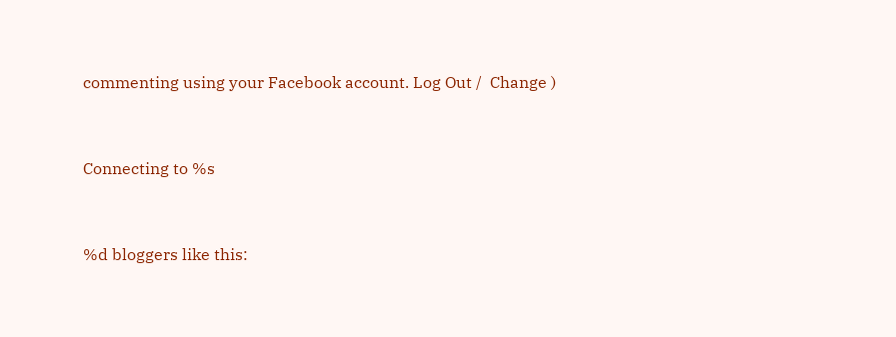commenting using your Facebook account. Log Out /  Change )


Connecting to %s


%d bloggers like this: